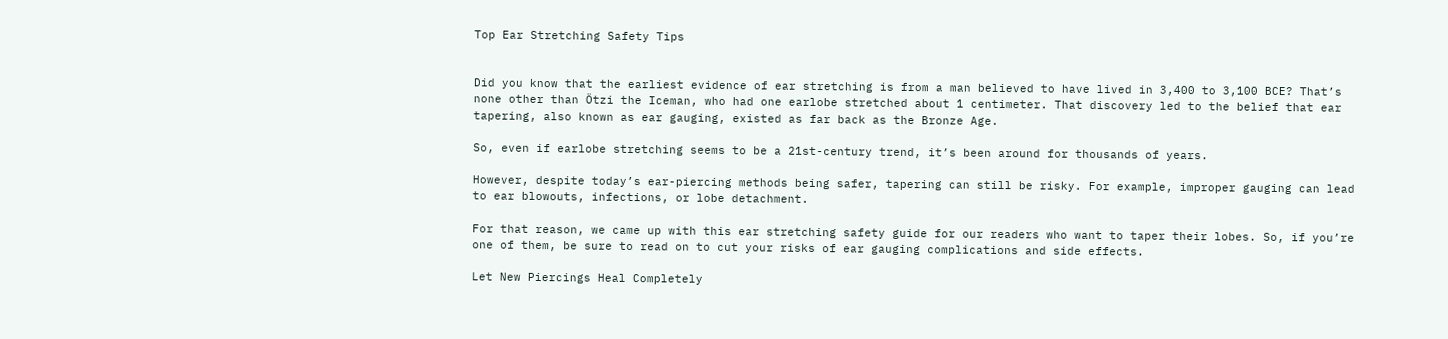Top Ear Stretching Safety Tips


Did you know that the earliest evidence of ear stretching is from a man believed to have lived in 3,400 to 3,100 BCE? That’s none other than Ötzi the Iceman, who had one earlobe stretched about 1 centimeter. That discovery led to the belief that ear tapering, also known as ear gauging, existed as far back as the Bronze Age.

So, even if earlobe stretching seems to be a 21st-century trend, it’s been around for thousands of years.

However, despite today’s ear-piercing methods being safer, tapering can still be risky. For example, improper gauging can lead to ear blowouts, infections, or lobe detachment.

For that reason, we came up with this ear stretching safety guide for our readers who want to taper their lobes. So, if you’re one of them, be sure to read on to cut your risks of ear gauging complications and side effects.

Let New Piercings Heal Completely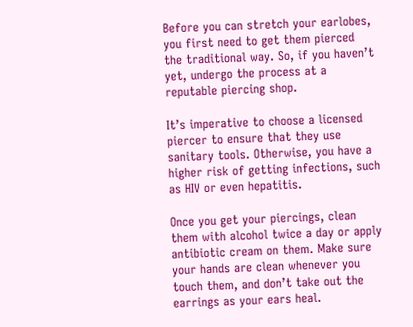Before you can stretch your earlobes, you first need to get them pierced the traditional way. So, if you haven’t yet, undergo the process at a reputable piercing shop.

It’s imperative to choose a licensed piercer to ensure that they use sanitary tools. Otherwise, you have a higher risk of getting infections, such as HIV or even hepatitis.

Once you get your piercings, clean them with alcohol twice a day or apply antibiotic cream on them. Make sure your hands are clean whenever you touch them, and don’t take out the earrings as your ears heal.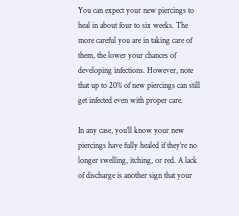You can expect your new piercings to heal in about four to six weeks. The more careful you are in taking care of them, the lower your chances of developing infections. However, note that up to 20% of new piercings can still get infected even with proper care.

In any case, you’ll know your new piercings have fully healed if they’re no longer swelling, itching, or red. A lack of discharge is another sign that your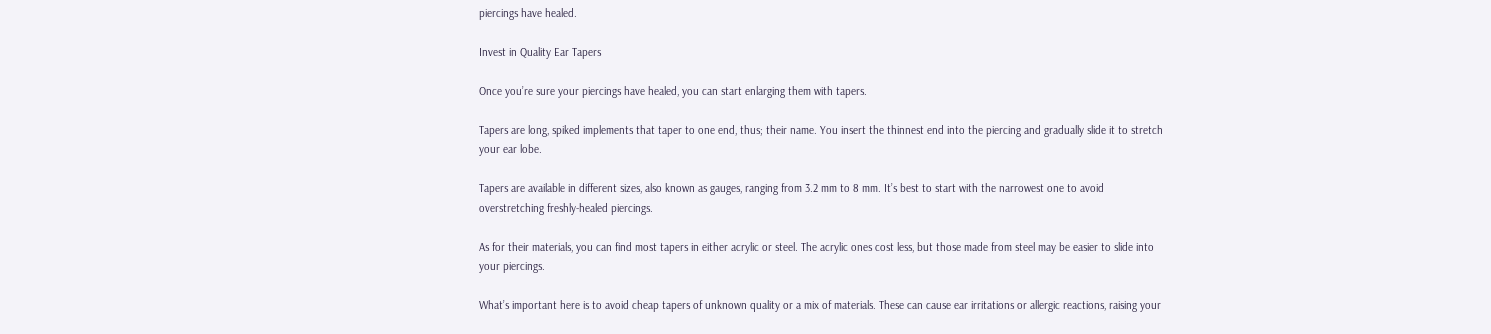piercings have healed.

Invest in Quality Ear Tapers

Once you’re sure your piercings have healed, you can start enlarging them with tapers.

Tapers are long, spiked implements that taper to one end, thus; their name. You insert the thinnest end into the piercing and gradually slide it to stretch your ear lobe.

Tapers are available in different sizes, also known as gauges, ranging from 3.2 mm to 8 mm. It’s best to start with the narrowest one to avoid overstretching freshly-healed piercings.

As for their materials, you can find most tapers in either acrylic or steel. The acrylic ones cost less, but those made from steel may be easier to slide into your piercings.

What’s important here is to avoid cheap tapers of unknown quality or a mix of materials. These can cause ear irritations or allergic reactions, raising your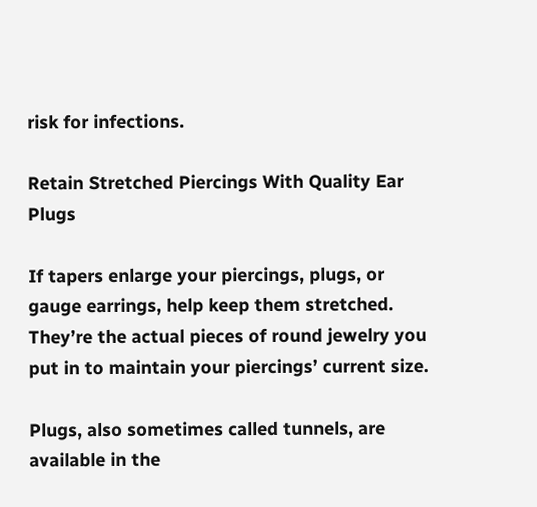risk for infections.

Retain Stretched Piercings With Quality Ear Plugs

If tapers enlarge your piercings, plugs, or gauge earrings, help keep them stretched. They’re the actual pieces of round jewelry you put in to maintain your piercings’ current size.

Plugs, also sometimes called tunnels, are available in the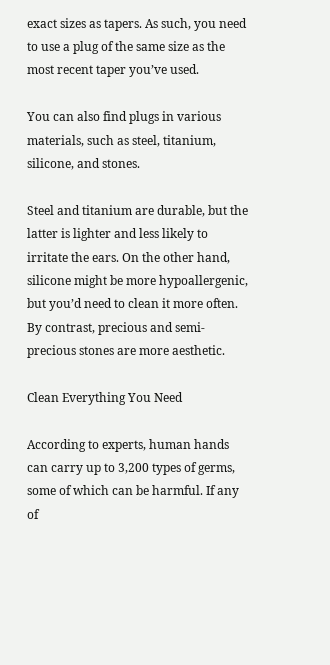exact sizes as tapers. As such, you need to use a plug of the same size as the most recent taper you’ve used.

You can also find plugs in various materials, such as steel, titanium, silicone, and stones.

Steel and titanium are durable, but the latter is lighter and less likely to irritate the ears. On the other hand, silicone might be more hypoallergenic, but you’d need to clean it more often. By contrast, precious and semi-precious stones are more aesthetic.

Clean Everything You Need

According to experts, human hands can carry up to 3,200 types of germs, some of which can be harmful. If any of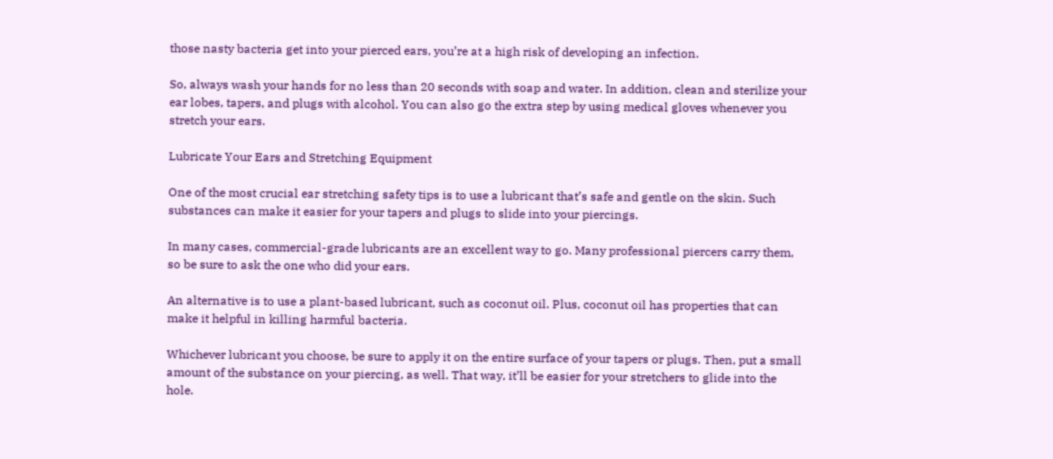those nasty bacteria get into your pierced ears, you’re at a high risk of developing an infection.

So, always wash your hands for no less than 20 seconds with soap and water. In addition, clean and sterilize your ear lobes, tapers, and plugs with alcohol. You can also go the extra step by using medical gloves whenever you stretch your ears.

Lubricate Your Ears and Stretching Equipment

One of the most crucial ear stretching safety tips is to use a lubricant that’s safe and gentle on the skin. Such substances can make it easier for your tapers and plugs to slide into your piercings.

In many cases, commercial-grade lubricants are an excellent way to go. Many professional piercers carry them, so be sure to ask the one who did your ears.

An alternative is to use a plant-based lubricant, such as coconut oil. Plus, coconut oil has properties that can make it helpful in killing harmful bacteria.

Whichever lubricant you choose, be sure to apply it on the entire surface of your tapers or plugs. Then, put a small amount of the substance on your piercing, as well. That way, it’ll be easier for your stretchers to glide into the hole.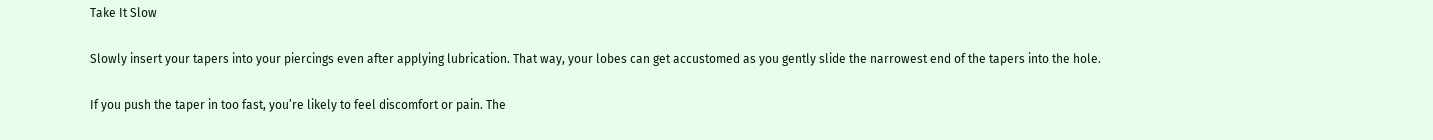Take It Slow

Slowly insert your tapers into your piercings even after applying lubrication. That way, your lobes can get accustomed as you gently slide the narrowest end of the tapers into the hole.

If you push the taper in too fast, you’re likely to feel discomfort or pain. The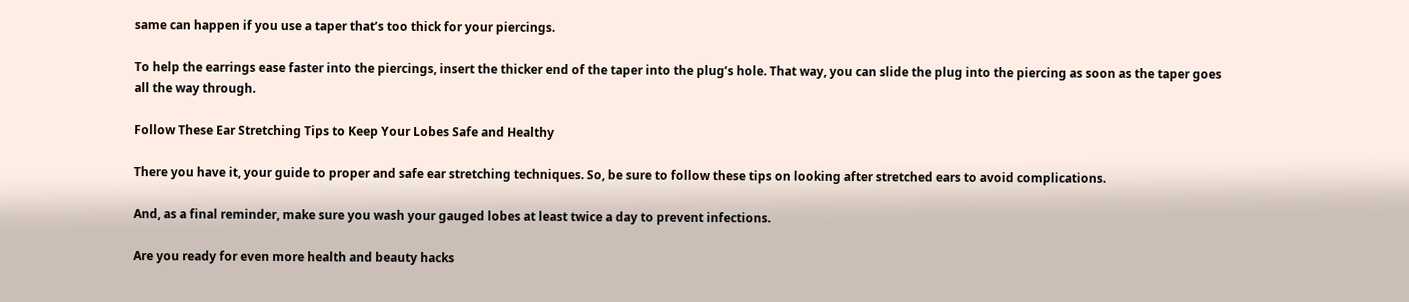same can happen if you use a taper that’s too thick for your piercings.

To help the earrings ease faster into the piercings, insert the thicker end of the taper into the plug’s hole. That way, you can slide the plug into the piercing as soon as the taper goes all the way through.

Follow These Ear Stretching Tips to Keep Your Lobes Safe and Healthy

There you have it, your guide to proper and safe ear stretching techniques. So, be sure to follow these tips on looking after stretched ears to avoid complications.

And, as a final reminder, make sure you wash your gauged lobes at least twice a day to prevent infections.

Are you ready for even more health and beauty hacks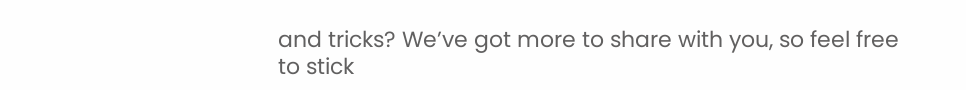and tricks? We’ve got more to share with you, so feel free to stick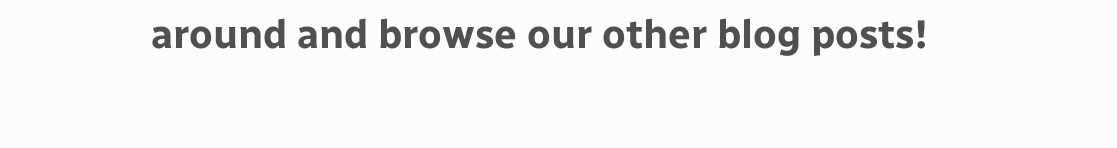around and browse our other blog posts!